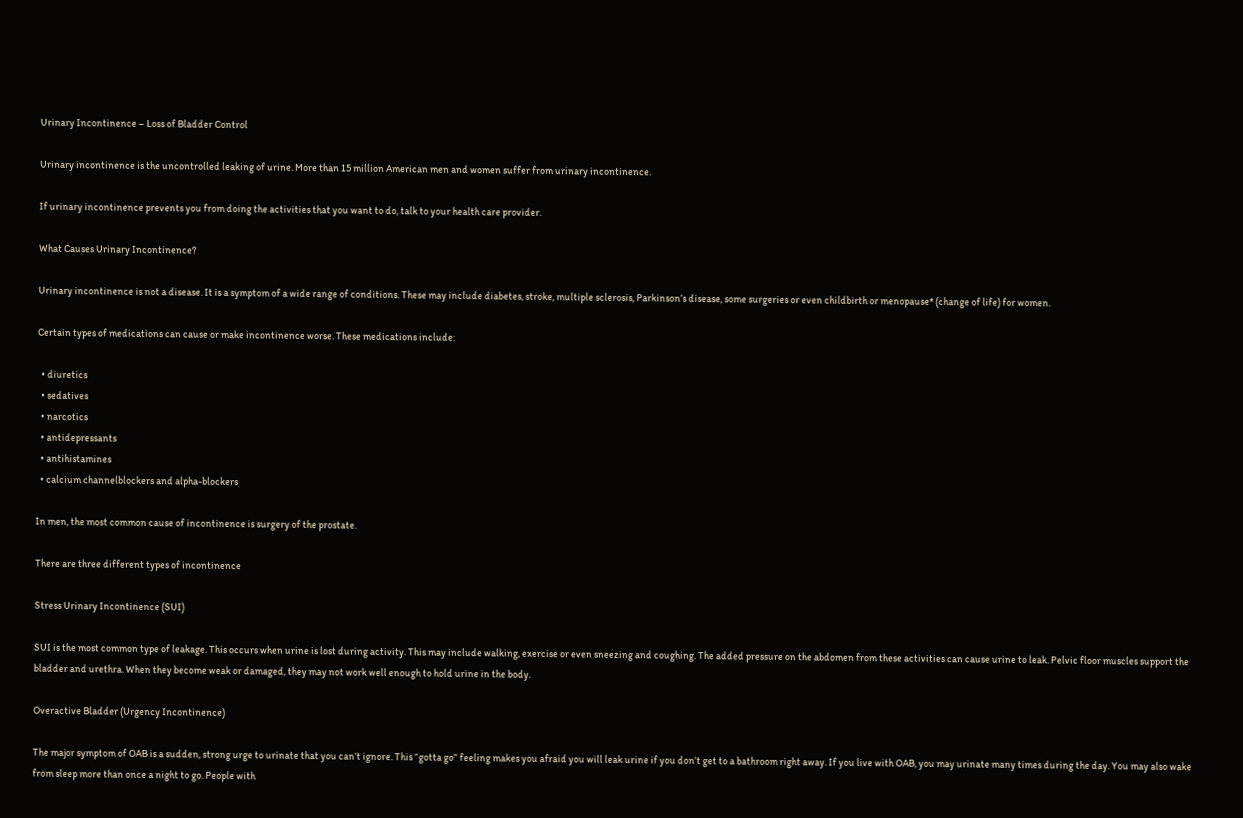Urinary Incontinence – Loss of Bladder Control

Urinary incontinence is the uncontrolled leaking of urine. More than 15 million American men and women suffer from urinary incontinence.

If urinary incontinence prevents you from doing the activities that you want to do, talk to your health care provider.

What Causes Urinary Incontinence?

Urinary incontinence is not a disease. It is a symptom of a wide range of conditions. These may include diabetes, stroke, multiple sclerosis, Parkinson’s disease, some surgeries or even childbirth or menopause* (change of life) for women.

Certain types of medications can cause or make incontinence worse. These medications include:

  • diuretics
  • sedatives
  • narcotics
  • antidepressants
  • antihistamines
  • calcium channelblockers and alpha-blockers

In men, the most common cause of incontinence is surgery of the prostate.

There are three different types of incontinence

Stress Urinary Incontinence (SUI)

SUI is the most common type of leakage. This occurs when urine is lost during activity. This may include walking, exercise or even sneezing and coughing. The added pressure on the abdomen from these activities can cause urine to leak. Pelvic floor muscles support the bladder and urethra. When they become weak or damaged, they may not work well enough to hold urine in the body.

Overactive Bladder (Urgency Incontinence)

The major symptom of OAB is a sudden, strong urge to urinate that you can’t ignore. This “gotta go” feeling makes you afraid you will leak urine if you don’t get to a bathroom right away. If you live with OAB, you may urinate many times during the day. You may also wake from sleep more than once a night to go. People with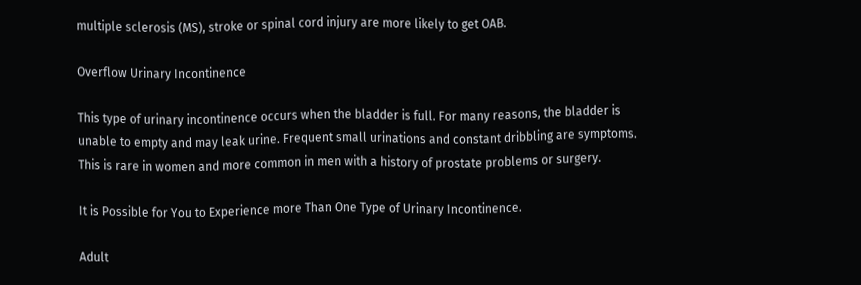multiple sclerosis (MS), stroke or spinal cord injury are more likely to get OAB.

Overflow Urinary Incontinence

This type of urinary incontinence occurs when the bladder is full. For many reasons, the bladder is unable to empty and may leak urine. Frequent small urinations and constant dribbling are symptoms. This is rare in women and more common in men with a history of prostate problems or surgery.

It is Possible for You to Experience more Than One Type of Urinary Incontinence.

Adult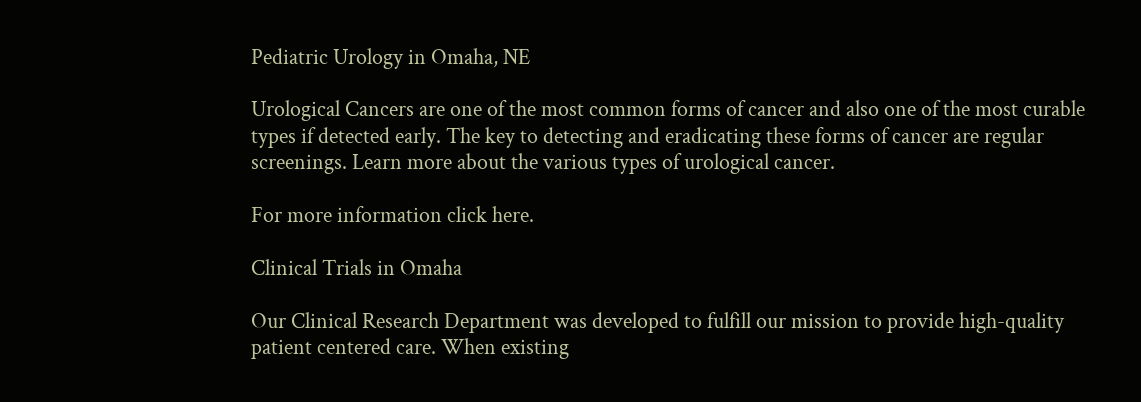Pediatric Urology in Omaha, NE

Urological Cancers are one of the most common forms of cancer and also one of the most curable types if detected early. The key to detecting and eradicating these forms of cancer are regular screenings. Learn more about the various types of urological cancer.

For more information click here.

Clinical Trials in Omaha

Our Clinical Research Department was developed to fulfill our mission to provide high-quality patient centered care. When existing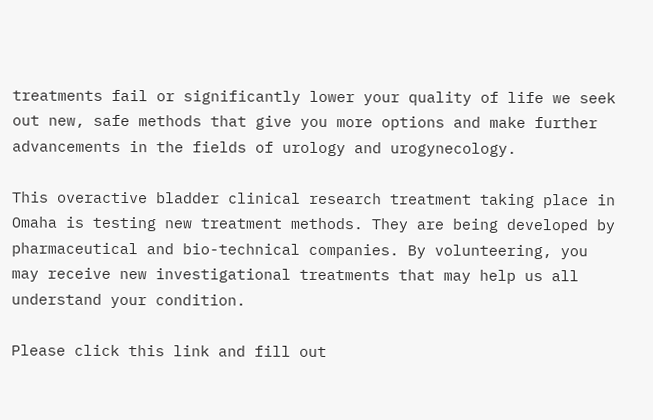treatments fail or significantly lower your quality of life we seek out new, safe methods that give you more options and make further advancements in the fields of urology and urogynecology.

This overactive bladder clinical research treatment taking place in Omaha is testing new treatment methods. They are being developed by pharmaceutical and bio-technical companies. By volunteering, you may receive new investigational treatments that may help us all understand your condition.

Please click this link and fill out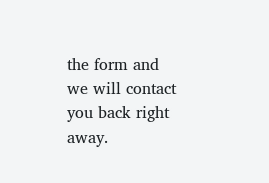the form and we will contact you back right away.